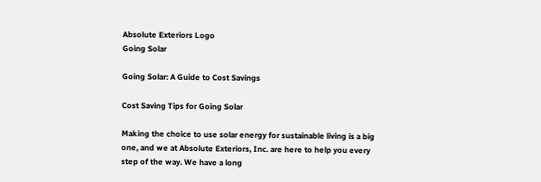Absolute Exteriors Logo
Going Solar

Going Solar: A Guide to Cost Savings

Cost Saving Tips for Going Solar

Making the choice to use solar energy for sustainable living is a big one, and we at Absolute Exteriors, Inc. are here to help you every step of the way. We have a long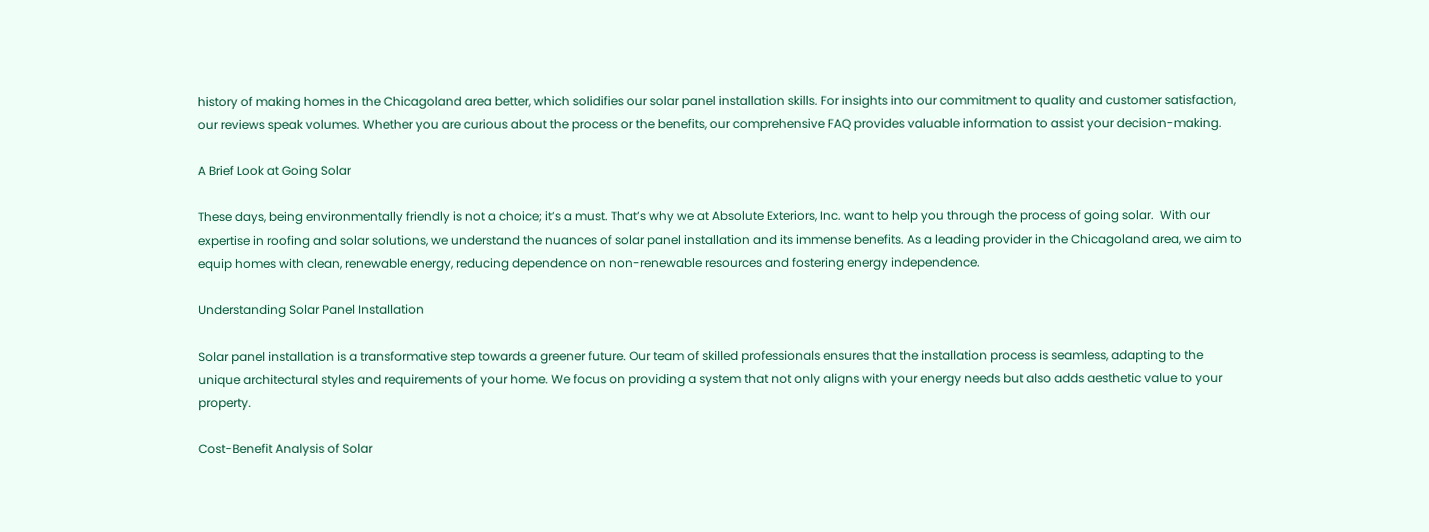history of making homes in the Chicagoland area better, which solidifies our solar panel installation skills. For insights into our commitment to quality and customer satisfaction, our reviews speak volumes. Whether you are curious about the process or the benefits, our comprehensive FAQ provides valuable information to assist your decision-making.

A Brief Look at Going Solar

These days, being environmentally friendly is not a choice; it’s a must. That’s why we at Absolute Exteriors, Inc. want to help you through the process of going solar.  With our expertise in roofing and solar solutions, we understand the nuances of solar panel installation and its immense benefits. As a leading provider in the Chicagoland area, we aim to equip homes with clean, renewable energy, reducing dependence on non-renewable resources and fostering energy independence.

Understanding Solar Panel Installation

Solar panel installation is a transformative step towards a greener future. Our team of skilled professionals ensures that the installation process is seamless, adapting to the unique architectural styles and requirements of your home. We focus on providing a system that not only aligns with your energy needs but also adds aesthetic value to your property.

Cost-Benefit Analysis of Solar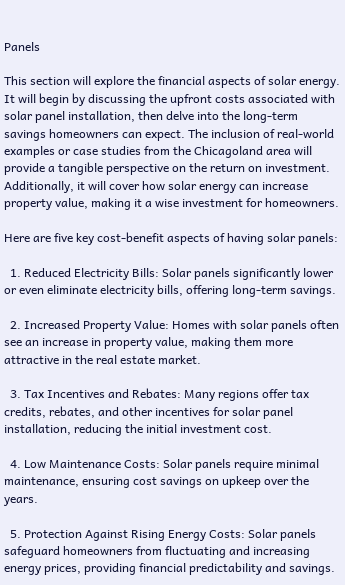Panels

This section will explore the financial aspects of solar energy. It will begin by discussing the upfront costs associated with solar panel installation, then delve into the long-term savings homeowners can expect. The inclusion of real-world examples or case studies from the Chicagoland area will provide a tangible perspective on the return on investment. Additionally, it will cover how solar energy can increase property value, making it a wise investment for homeowners.

Here are five key cost-benefit aspects of having solar panels:

  1. Reduced Electricity Bills: Solar panels significantly lower or even eliminate electricity bills, offering long-term savings.

  2. Increased Property Value: Homes with solar panels often see an increase in property value, making them more attractive in the real estate market.

  3. Tax Incentives and Rebates: Many regions offer tax credits, rebates, and other incentives for solar panel installation, reducing the initial investment cost.

  4. Low Maintenance Costs: Solar panels require minimal maintenance, ensuring cost savings on upkeep over the years.

  5. Protection Against Rising Energy Costs: Solar panels safeguard homeowners from fluctuating and increasing energy prices, providing financial predictability and savings.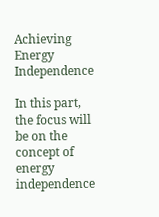Achieving Energy Independence

In this part, the focus will be on the concept of energy independence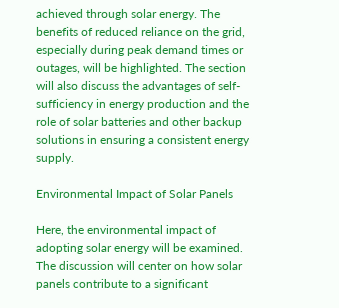achieved through solar energy. The benefits of reduced reliance on the grid, especially during peak demand times or outages, will be highlighted. The section will also discuss the advantages of self-sufficiency in energy production and the role of solar batteries and other backup solutions in ensuring a consistent energy supply.

Environmental Impact of Solar Panels

Here, the environmental impact of adopting solar energy will be examined. The discussion will center on how solar panels contribute to a significant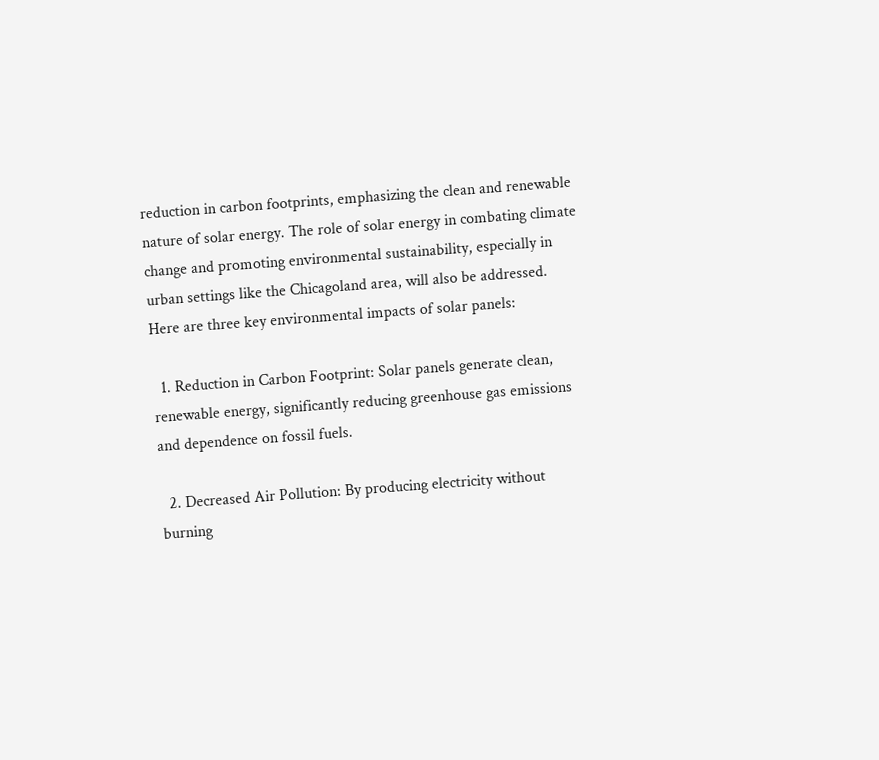reduction in carbon footprints, emphasizing the clean and renewable nature of solar energy. The role of solar energy in combating climate change and promoting environmental sustainability, especially in urban settings like the Chicagoland area, will also be addressed. Here are three key environmental impacts of solar panels:

  1. Reduction in Carbon Footprint: Solar panels generate clean, renewable energy, significantly reducing greenhouse gas emissions and dependence on fossil fuels.

  2. Decreased Air Pollution: By producing electricity without burning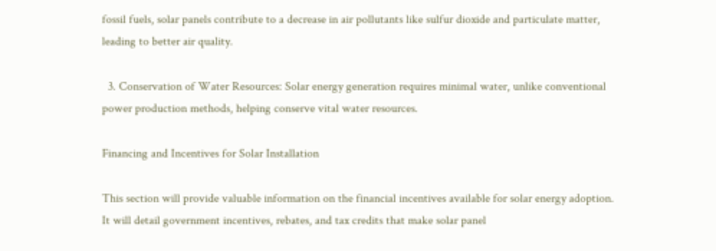fossil fuels, solar panels contribute to a decrease in air pollutants like sulfur dioxide and particulate matter, leading to better air quality.

  3. Conservation of Water Resources: Solar energy generation requires minimal water, unlike conventional power production methods, helping conserve vital water resources.

Financing and Incentives for Solar Installation

This section will provide valuable information on the financial incentives available for solar energy adoption. It will detail government incentives, rebates, and tax credits that make solar panel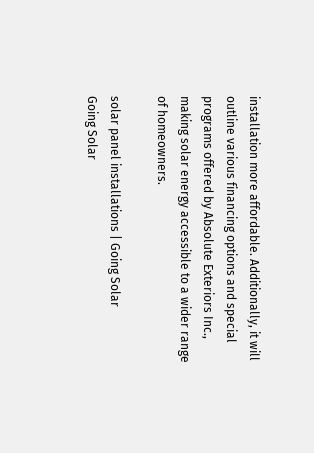installation more affordable. Additionally, it will outline various financing options and special programs offered by Absolute Exteriors Inc., making solar energy accessible to a wider range of homeowners.

solar panel installations | Going Solar
Going Solar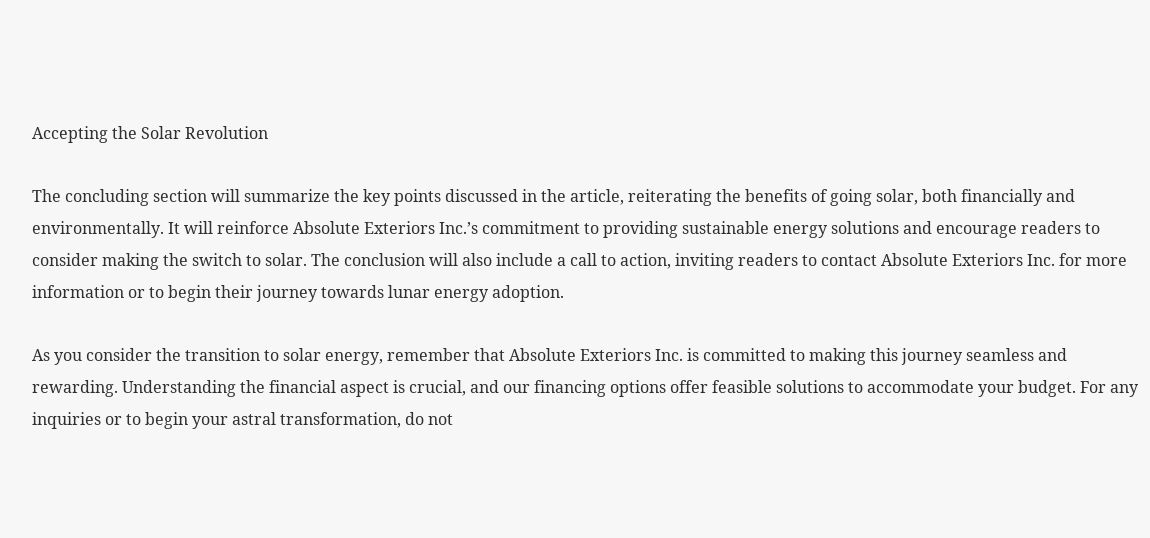Accepting the Solar Revolution

The concluding section will summarize the key points discussed in the article, reiterating the benefits of going solar, both financially and environmentally. It will reinforce Absolute Exteriors Inc.’s commitment to providing sustainable energy solutions and encourage readers to consider making the switch to solar. The conclusion will also include a call to action, inviting readers to contact Absolute Exteriors Inc. for more information or to begin their journey towards lunar energy adoption.

As you consider the transition to solar energy, remember that Absolute Exteriors Inc. is committed to making this journey seamless and rewarding. Understanding the financial aspect is crucial, and our financing options offer feasible solutions to accommodate your budget. For any inquiries or to begin your astral transformation, do not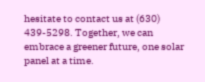hesitate to contact us at (630) 439-5298. Together, we can embrace a greener future, one solar panel at a time.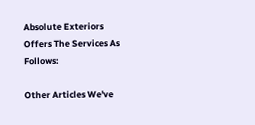Absolute Exteriors Offers The Services As Follows:

Other Articles We've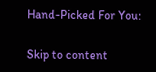Hand-Picked For You:

Skip to content